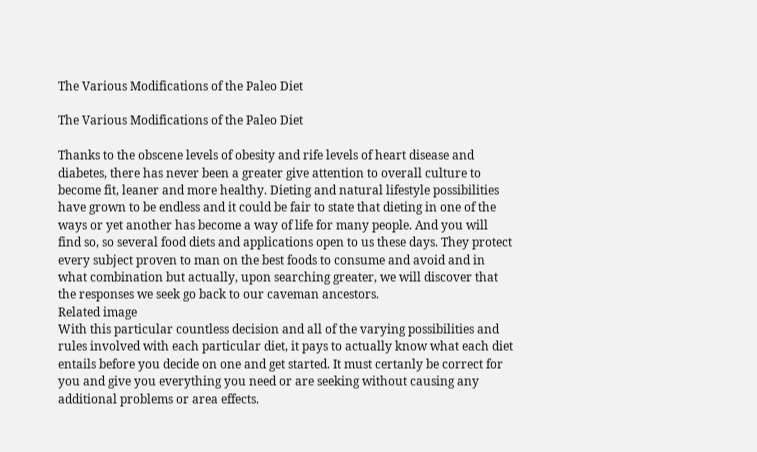The Various Modifications of the Paleo Diet

The Various Modifications of the Paleo Diet

Thanks to the obscene levels of obesity and rife levels of heart disease and diabetes, there has never been a greater give attention to overall culture to become fit, leaner and more healthy. Dieting and natural lifestyle possibilities have grown to be endless and it could be fair to state that dieting in one of the ways or yet another has become a way of life for many people. And you will find so, so several food diets and applications open to us these days. They protect every subject proven to man on the best foods to consume and avoid and in what combination but actually, upon searching greater, we will discover that the responses we seek go back to our caveman ancestors.
Related image
With this particular countless decision and all of the varying possibilities and rules involved with each particular diet, it pays to actually know what each diet entails before you decide on one and get started. It must certanly be correct for you and give you everything you need or are seeking without causing any additional problems or area effects.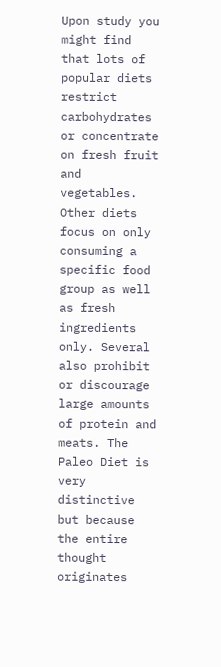Upon study you might find that lots of popular diets restrict carbohydrates or concentrate on fresh fruit and vegetables. Other diets focus on only consuming a specific food group as well as fresh ingredients only. Several also prohibit or discourage large amounts of protein and meats. The Paleo Diet is very distinctive but because the entire thought originates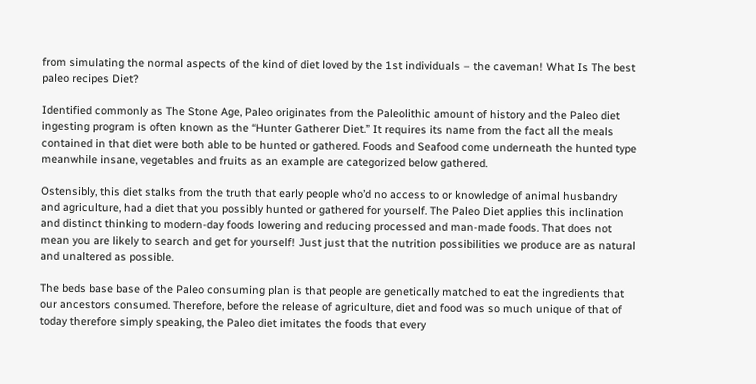from simulating the normal aspects of the kind of diet loved by the 1st individuals – the caveman! What Is The best paleo recipes Diet?

Identified commonly as The Stone Age, Paleo originates from the Paleolithic amount of history and the Paleo diet ingesting program is often known as the “Hunter Gatherer Diet.” It requires its name from the fact all the meals contained in that diet were both able to be hunted or gathered. Foods and Seafood come underneath the hunted type meanwhile insane, vegetables and fruits as an example are categorized below gathered.

Ostensibly, this diet stalks from the truth that early people who’d no access to or knowledge of animal husbandry and agriculture, had a diet that you possibly hunted or gathered for yourself. The Paleo Diet applies this inclination and distinct thinking to modern-day foods lowering and reducing processed and man-made foods. That does not mean you are likely to search and get for yourself! Just just that the nutrition possibilities we produce are as natural and unaltered as possible.

The beds base base of the Paleo consuming plan is that people are genetically matched to eat the ingredients that our ancestors consumed. Therefore, before the release of agriculture, diet and food was so much unique of that of today therefore simply speaking, the Paleo diet imitates the foods that every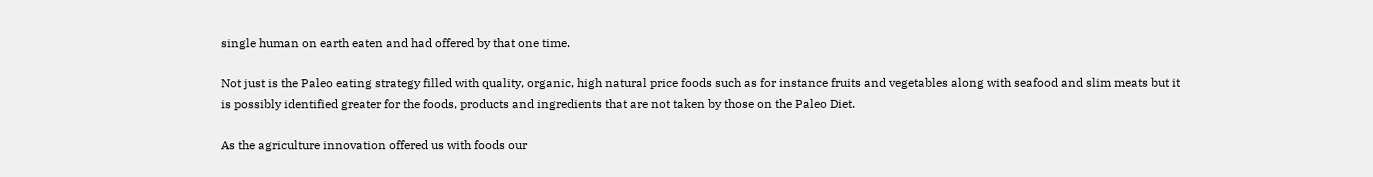single human on earth eaten and had offered by that one time.

Not just is the Paleo eating strategy filled with quality, organic, high natural price foods such as for instance fruits and vegetables along with seafood and slim meats but it is possibly identified greater for the foods, products and ingredients that are not taken by those on the Paleo Diet.

As the agriculture innovation offered us with foods our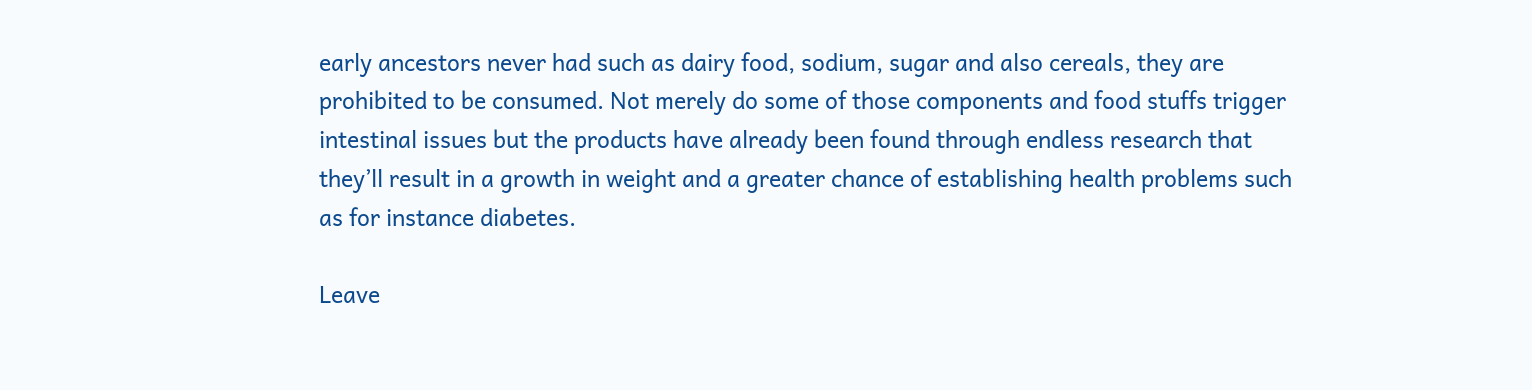early ancestors never had such as dairy food, sodium, sugar and also cereals, they are prohibited to be consumed. Not merely do some of those components and food stuffs trigger intestinal issues but the products have already been found through endless research that they’ll result in a growth in weight and a greater chance of establishing health problems such as for instance diabetes.

Leave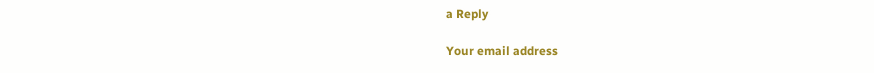a Reply

Your email address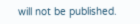will not be published.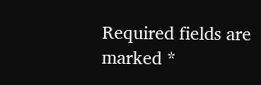Required fields are marked *